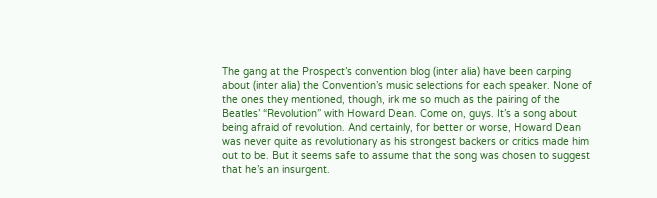The gang at the Prospect’s convention blog (inter alia) have been carping about (inter alia) the Convention’s music selections for each speaker. None of the ones they mentioned, though, irk me so much as the pairing of the Beatles’ “Revolution” with Howard Dean. Come on, guys. It’s a song about being afraid of revolution. And certainly, for better or worse, Howard Dean was never quite as revolutionary as his strongest backers or critics made him out to be. But it seems safe to assume that the song was chosen to suggest that he’s an insurgent.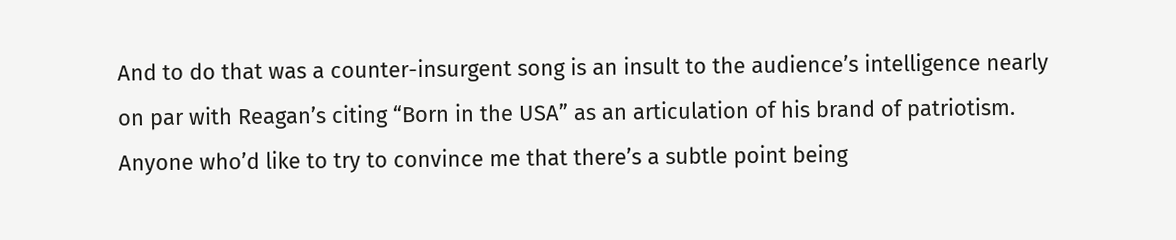And to do that was a counter-insurgent song is an insult to the audience’s intelligence nearly on par with Reagan’s citing “Born in the USA” as an articulation of his brand of patriotism. Anyone who’d like to try to convince me that there’s a subtle point being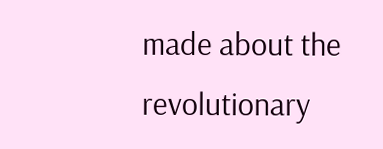made about the revolutionary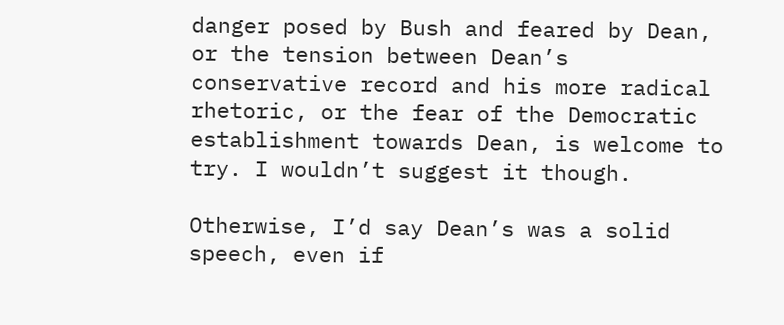danger posed by Bush and feared by Dean, or the tension between Dean’s conservative record and his more radical rhetoric, or the fear of the Democratic establishment towards Dean, is welcome to try. I wouldn’t suggest it though.

Otherwise, I’d say Dean’s was a solid speech, even if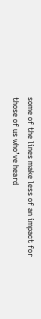some of the lines make less of an impact for those of us who’ve heard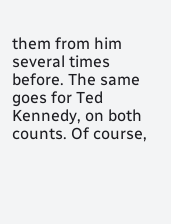them from him several times before. The same goes for Ted Kennedy, on both counts. Of course,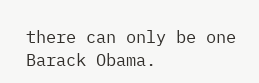there can only be one Barack Obama.